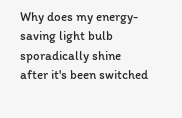Why does my energy-saving light bulb sporadically shine after it's been switched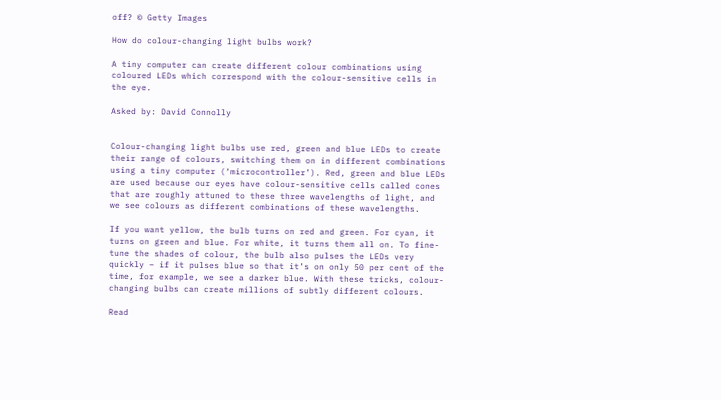off? © Getty Images

How do colour-changing light bulbs work?

A tiny computer can create different colour combinations using coloured LEDs which correspond with the colour-sensitive cells in the eye.

Asked by: David Connolly


Colour-changing light bulbs use red, green and blue LEDs to create their range of colours, switching them on in different combinations using a tiny computer (‘microcontroller’). Red, green and blue LEDs are used because our eyes have colour-sensitive cells called cones that are roughly attuned to these three wavelengths of light, and we see colours as different combinations of these wavelengths.

If you want yellow, the bulb turns on red and green. For cyan, it turns on green and blue. For white, it turns them all on. To fine-tune the shades of colour, the bulb also pulses the LEDs very quickly – if it pulses blue so that it’s on only 50 per cent of the time, for example, we see a darker blue. With these tricks, colour-changing bulbs can create millions of subtly different colours.

Read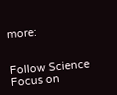more:


Follow Science Focus on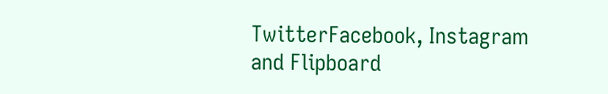TwitterFacebook, Instagram and Flipboard